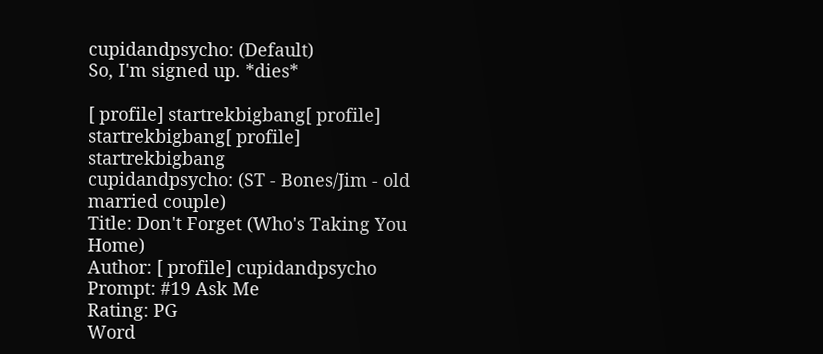cupidandpsycho: (Default)
So, I'm signed up. *dies*

[ profile] startrekbigbang[ profile] startrekbigbang[ profile] startrekbigbang
cupidandpsycho: (ST - Bones/Jim - old married couple)
Title: Don't Forget (Who's Taking You Home)
Author: [ profile] cupidandpsycho
Prompt: #19 Ask Me
Rating: PG
Word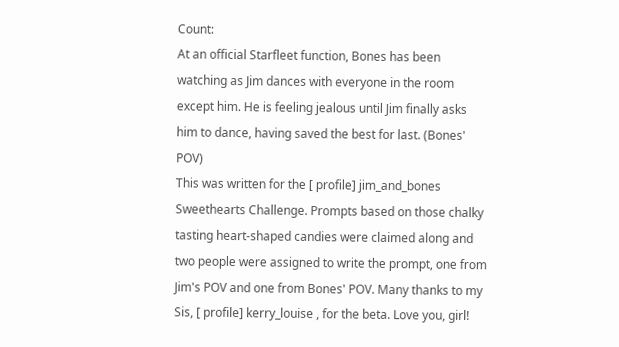Count:
At an official Starfleet function, Bones has been watching as Jim dances with everyone in the room except him. He is feeling jealous until Jim finally asks him to dance, having saved the best for last. (Bones' POV)
This was written for the [ profile] jim_and_bones  Sweethearts Challenge. Prompts based on those chalky tasting heart-shaped candies were claimed along and two people were assigned to write the prompt, one from Jim's POV and one from Bones' POV. Many thanks to my Sis, [ profile] kerry_louise , for the beta. Love you, girl!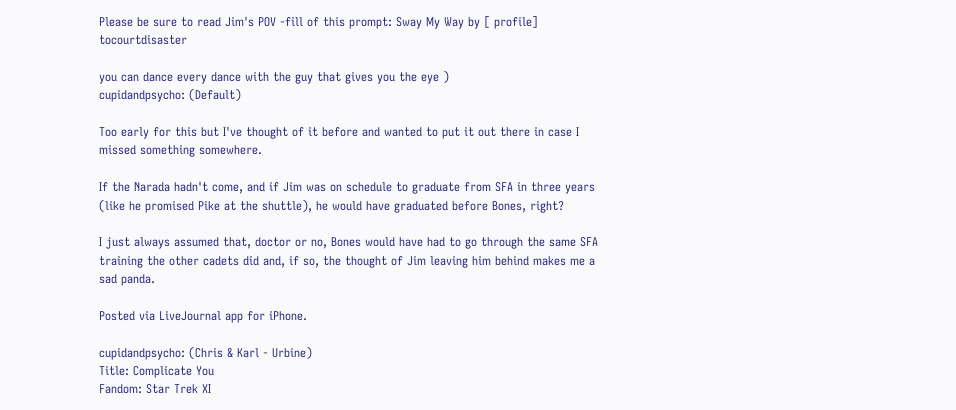Please be sure to read Jim's POV -fill of this prompt: Sway My Way by [ profile] tocourtdisaster

you can dance every dance with the guy that gives you the eye )
cupidandpsycho: (Default)

Too early for this but I've thought of it before and wanted to put it out there in case I missed something somewhere.

If the Narada hadn't come, and if Jim was on schedule to graduate from SFA in three years (like he promised Pike at the shuttle), he would have graduated before Bones, right?

I just always assumed that, doctor or no, Bones would have had to go through the same SFA training the other cadets did and, if so, the thought of Jim leaving him behind makes me a sad panda.

Posted via LiveJournal app for iPhone.

cupidandpsycho: (Chris & Karl - Urbine)
Title: Complicate You
Fandom: Star Trek XI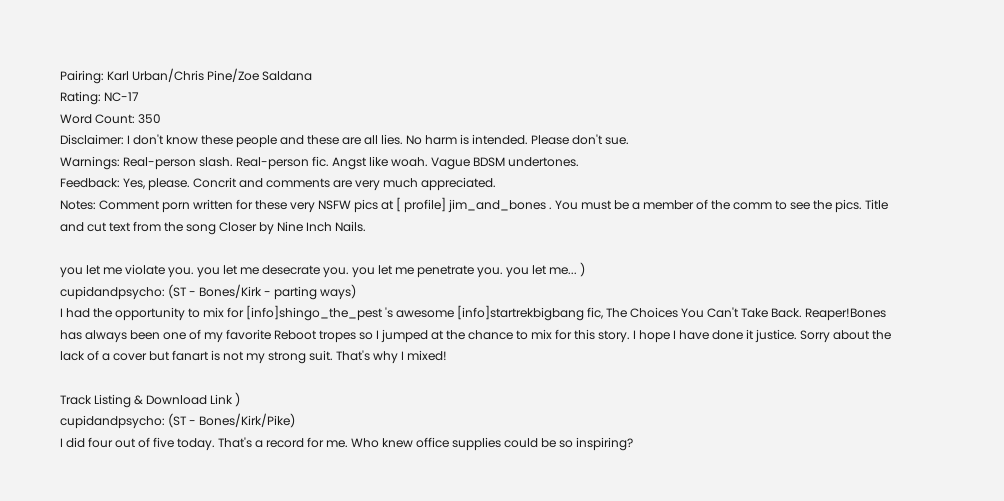Pairing: Karl Urban/Chris Pine/Zoe Saldana
Rating: NC-17
Word Count: 350
Disclaimer: I don't know these people and these are all lies. No harm is intended. Please don't sue.
Warnings: Real-person slash. Real-person fic. Angst like woah. Vague BDSM undertones.
Feedback: Yes, please. Concrit and comments are very much appreciated.
Notes: Comment porn written for these very NSFW pics at [ profile] jim_and_bones . You must be a member of the comm to see the pics. Title and cut text from the song Closer by Nine Inch Nails.

you let me violate you. you let me desecrate you. you let me penetrate you. you let me... )
cupidandpsycho: (ST - Bones/Kirk - parting ways)
I had the opportunity to mix for [info]shingo_the_pest 's awesome [info]startrekbigbang fic, The Choices You Can't Take Back. Reaper!Bones has always been one of my favorite Reboot tropes so I jumped at the chance to mix for this story. I hope I have done it justice. Sorry about the lack of a cover but fanart is not my strong suit. That's why I mixed!

Track Listing & Download Link )
cupidandpsycho: (ST - Bones/Kirk/Pike)
I did four out of five today. That's a record for me. Who knew office supplies could be so inspiring?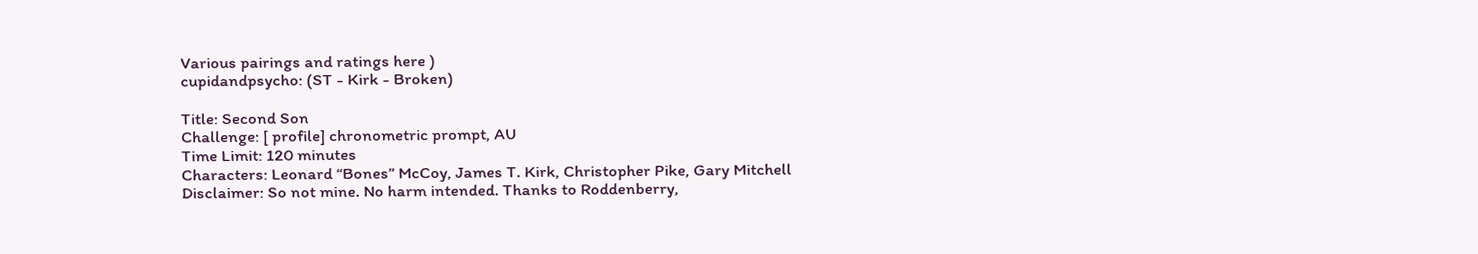Various pairings and ratings here )
cupidandpsycho: (ST - Kirk - Broken)

Title: Second Son
Challenge: [ profile] chronometric prompt, AU
Time Limit: 120 minutes
Characters: Leonard “Bones” McCoy, James T. Kirk, Christopher Pike, Gary Mitchell
Disclaimer: So not mine. No harm intended. Thanks to Roddenberry,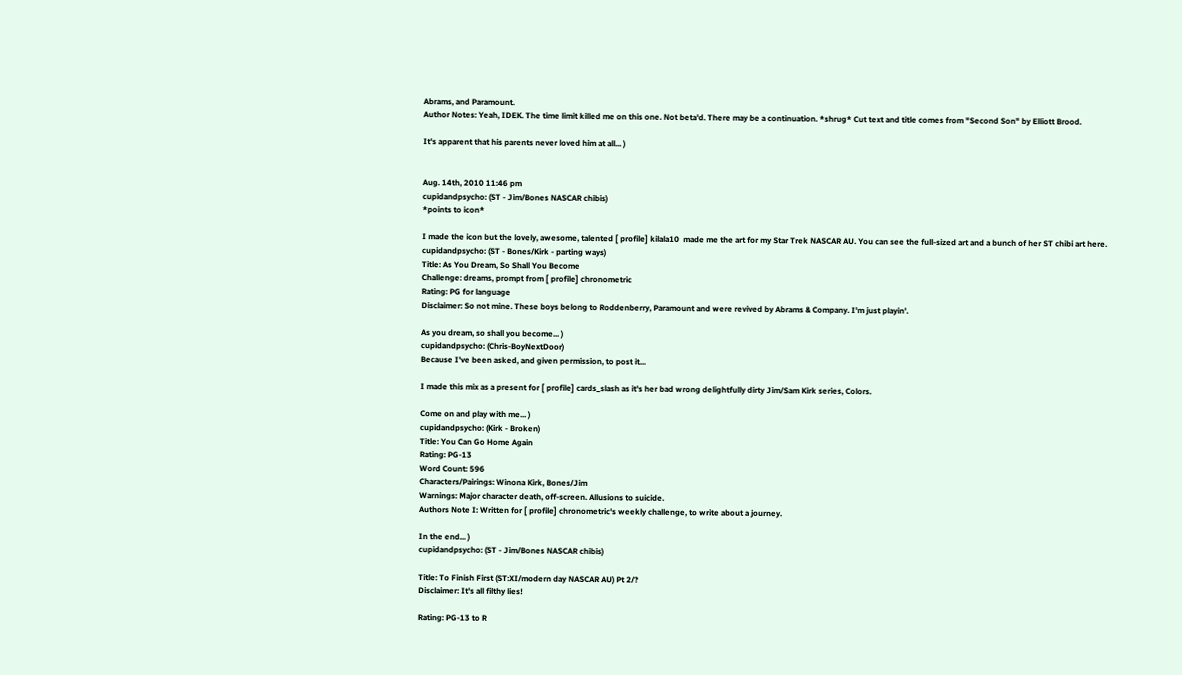Abrams, and Paramount.
Author Notes: Yeah, IDEK. The time limit killed me on this one. Not beta'd. There may be a continuation. *shrug* Cut text and title comes from "Second Son" by Elliott Brood.

It's apparent that his parents never loved him at all... )


Aug. 14th, 2010 11:46 pm
cupidandpsycho: (ST - Jim/Bones NASCAR chibis)
*points to icon*

I made the icon but the lovely, awesome, talented [ profile] kilala10  made me the art for my Star Trek NASCAR AU. You can see the full-sized art and a bunch of her ST chibi art here.
cupidandpsycho: (ST - Bones/Kirk - parting ways)
Title: As You Dream, So Shall You Become
Challenge: dreams, prompt from [ profile] chronometric
Rating: PG for language
Disclaimer: So not mine. These boys belong to Roddenberry, Paramount and were revived by Abrams & Company. I'm just playin'.

As you dream, so shall you become... )
cupidandpsycho: (Chris-BoyNextDoor)
Because I've been asked, and given permission, to post it...

I made this mix as a present for [ profile] cards_slash as it's her bad wrong delightfully dirty Jim/Sam Kirk series, Colors.

Come on and play with me... )
cupidandpsycho: (Kirk - Broken)
Title: You Can Go Home Again
Rating: PG-13
Word Count: 596
Characters/Pairings: Winona Kirk, Bones/Jim
Warnings: Major character death, off-screen. Allusions to suicide.
Authors Note I: Written for [ profile] chronometric's weekly challenge, to write about a journey.

In the end... )
cupidandpsycho: (ST - Jim/Bones NASCAR chibis)

Title: To Finish First (ST:XI/modern day NASCAR AU) Pt 2/?
Disclaimer: It's all filthy lies!

Rating: PG-13 to R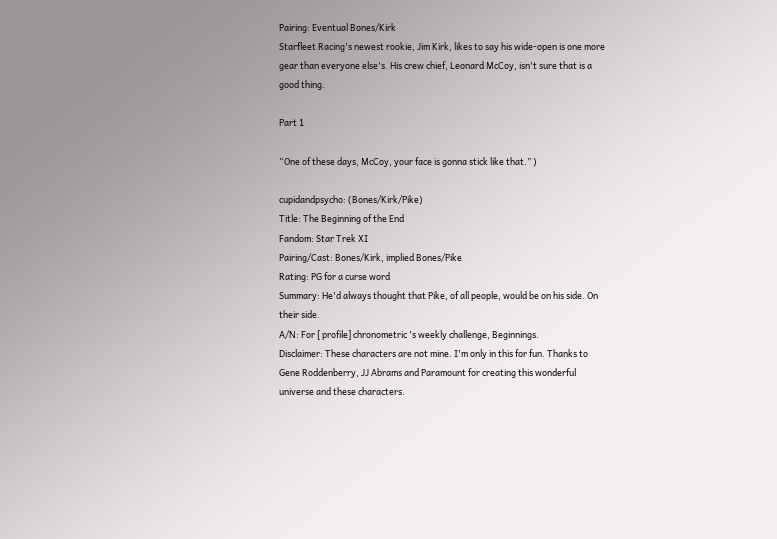Pairing: Eventual Bones/Kirk
Starfleet Racing's newest rookie, Jim Kirk, likes to say his wide-open is one more gear than everyone else's. His crew chief, Leonard McCoy, isn't sure that is a good thing.

Part 1

“One of these days, McCoy, your face is gonna stick like that.” )

cupidandpsycho: (Bones/Kirk/Pike)
Title: The Beginning of the End
Fandom: Star Trek XI
Pairing/Cast: Bones/Kirk, implied Bones/Pike
Rating: PG for a curse word
Summary: He'd always thought that Pike, of all people, would be on his side. On their side.
A/N: For [ profile] chronometric 's weekly challenge, Beginnings.
Disclaimer: These characters are not mine. I'm only in this for fun. Thanks to Gene Roddenberry, JJ Abrams and Paramount for creating this wonderful universe and these characters.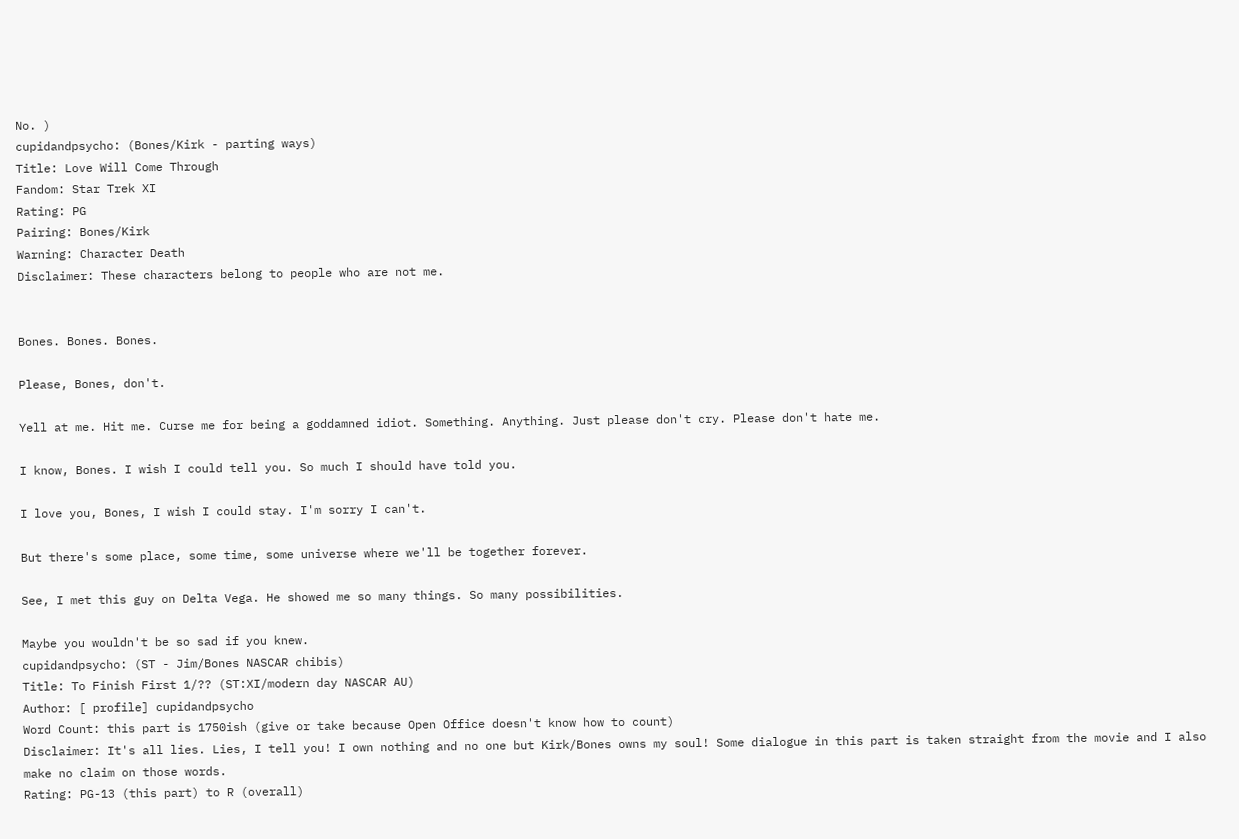No. )
cupidandpsycho: (Bones/Kirk - parting ways)
Title: Love Will Come Through
Fandom: Star Trek XI
Rating: PG
Pairing: Bones/Kirk
Warning: Character Death
Disclaimer: These characters belong to people who are not me.


Bones. Bones. Bones.

Please, Bones, don't.

Yell at me. Hit me. Curse me for being a goddamned idiot. Something. Anything. Just please don't cry. Please don't hate me.

I know, Bones. I wish I could tell you. So much I should have told you.

I love you, Bones, I wish I could stay. I'm sorry I can't.

But there's some place, some time, some universe where we'll be together forever.

See, I met this guy on Delta Vega. He showed me so many things. So many possibilities.

Maybe you wouldn't be so sad if you knew.
cupidandpsycho: (ST - Jim/Bones NASCAR chibis)
Title: To Finish First 1/?? (ST:XI/modern day NASCAR AU)
Author: [ profile] cupidandpsycho
Word Count: this part is 1750ish (give or take because Open Office doesn't know how to count)
Disclaimer: It's all lies. Lies, I tell you! I own nothing and no one but Kirk/Bones owns my soul! Some dialogue in this part is taken straight from the movie and I also make no claim on those words.
Rating: PG-13 (this part) to R (overall)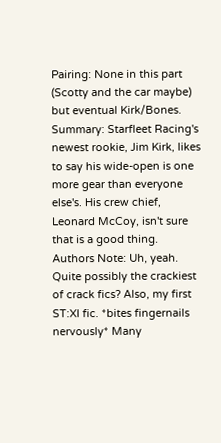Pairing: None in this part (Scotty and the car maybe) but eventual Kirk/Bones.
Summary: Starfleet Racing's newest rookie, Jim Kirk, likes to say his wide-open is one more gear than everyone else's. His crew chief, Leonard McCoy, isn't sure that is a good thing.
Authors Note: Uh, yeah. Quite possibly the crackiest of crack fics? Also, my first ST:XI fic. *bites fingernails nervously* Many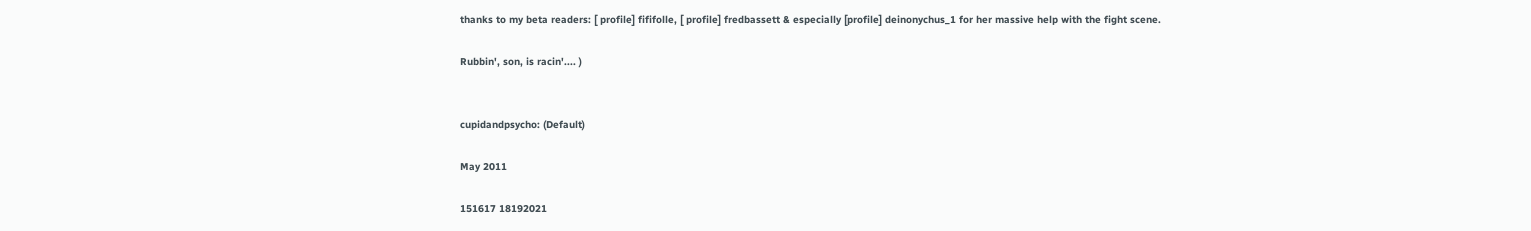thanks to my beta readers: [ profile] fififolle, [ profile] fredbassett & especially [profile] deinonychus_1 for her massive help with the fight scene.

Rubbin', son, is racin'.... )


cupidandpsycho: (Default)

May 2011

151617 18192021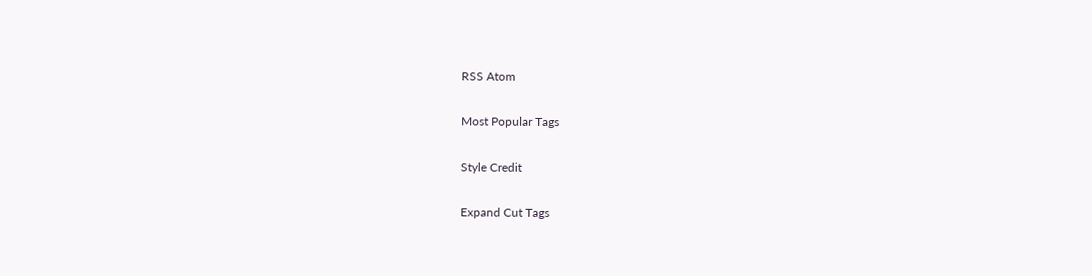RSS Atom

Most Popular Tags

Style Credit

Expand Cut Tags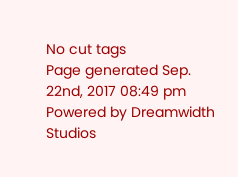No cut tags
Page generated Sep. 22nd, 2017 08:49 pm
Powered by Dreamwidth Studios